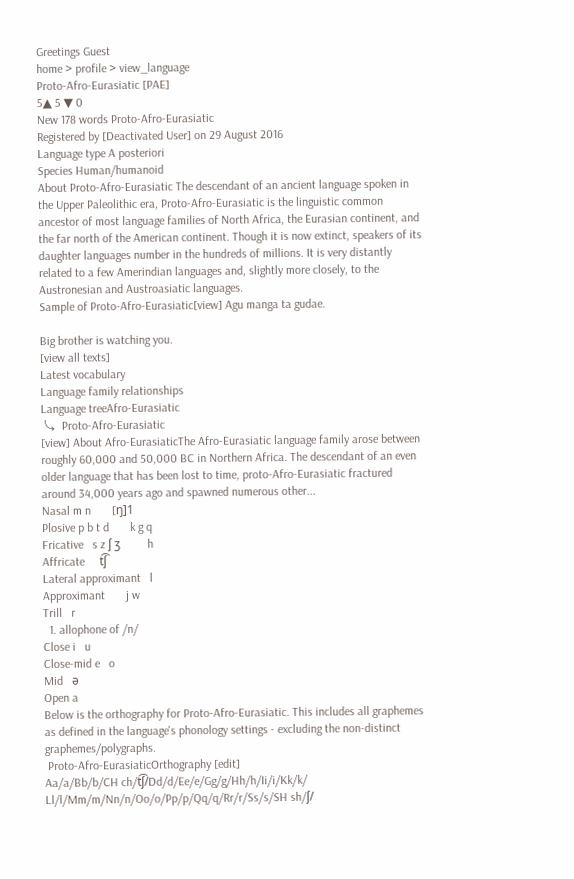Greetings Guest
home > profile > view_language
Proto-Afro-Eurasiatic [PAE]
5▲ 5 ▼ 0
New 178 words Proto-Afro-Eurasiatic
Registered by [Deactivated User] on 29 August 2016
Language type A posteriori
Species Human/humanoid
About Proto-Afro-Eurasiatic The descendant of an ancient language spoken in the Upper Paleolithic era, Proto-Afro-Eurasiatic is the linguistic common ancestor of most language families of North Africa, the Eurasian continent, and the far north of the American continent. Though it is now extinct, speakers of its daughter languages number in the hundreds of millions. It is very distantly related to a few Amerindian languages and, slightly more closely, to the Austronesian and Austroasiatic languages.
Sample of Proto-Afro-Eurasiatic[view] Agu manga ta gudae.

Big brother is watching you.
[view all texts]
Latest vocabulary
Language family relationships
Language treeAfro-Eurasiatic
 ⤷  Proto-Afro-Eurasiatic
[view] About Afro-EurasiaticThe Afro-Eurasiatic language family arose between roughly 60,000 and 50,000 BC in Northern Africa. The descendant of an even older language that has been lost to time, proto-Afro-Eurasiatic fractured around 34,000 years ago and spawned numerous other...
Nasal m n       [ŋ]1
Plosive p b t d       k g q
Fricative   s z ʃ ʒ         h
Affricate     t͡ʃ
Lateral approximant   l
Approximant       j w
Trill   r
  1. allophone of /n/
Close i   u
Close-mid e   o
Mid   ə
Open a
Below is the orthography for Proto-Afro-Eurasiatic. This includes all graphemes as defined in the language's phonology settings - excluding the non-distinct graphemes/polygraphs.
 Proto-Afro-EurasiaticOrthography [edit]
Aa/a/Bb/b/CH ch/t͡ʃ/Dd/d/Ee/e/Gg/g/Hh/h/Ii/i/Kk/k/
Ll/l/Mm/m/Nn/n/Oo/o/Pp/p/Qq/q/Rr/r/Ss/s/SH sh/ʃ/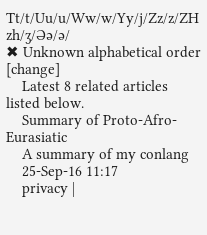Tt/t/Uu/u/Ww/w/Yy/j/Zz/z/ZH zh/ʒ/Əə/ə/
✖ Unknown alphabetical order [change]
    Latest 8 related articles listed below.
    Summary of Proto-Afro-Eurasiatic
    A summary of my conlang
    25-Sep-16 11:17
    privacy |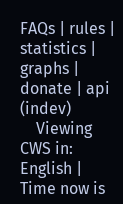FAQs | rules | statistics | graphs | donate | api (indev)
    Viewing CWS in: English | Time now is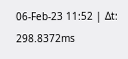06-Feb-23 11:52 | Δt: 298.8372ms